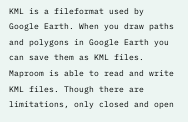KML is a fileformat used by Google Earth. When you draw paths and polygons in Google Earth you can save them as KML files. Maproom is able to read and write KML files. Though there are limitations, only closed and open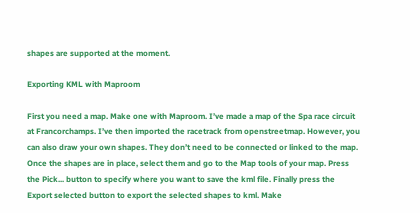shapes are supported at the moment.

Exporting KML with Maproom

First you need a map. Make one with Maproom. I’ve made a map of the Spa race circuit at Francorchamps. I’ve then imported the racetrack from openstreetmap. However, you can also draw your own shapes. They don’t need to be connected or linked to the map. Once the shapes are in place, select them and go to the Map tools of your map. Press the Pick... button to specify where you want to save the kml file. Finally press the Export selected button to export the selected shapes to kml. Make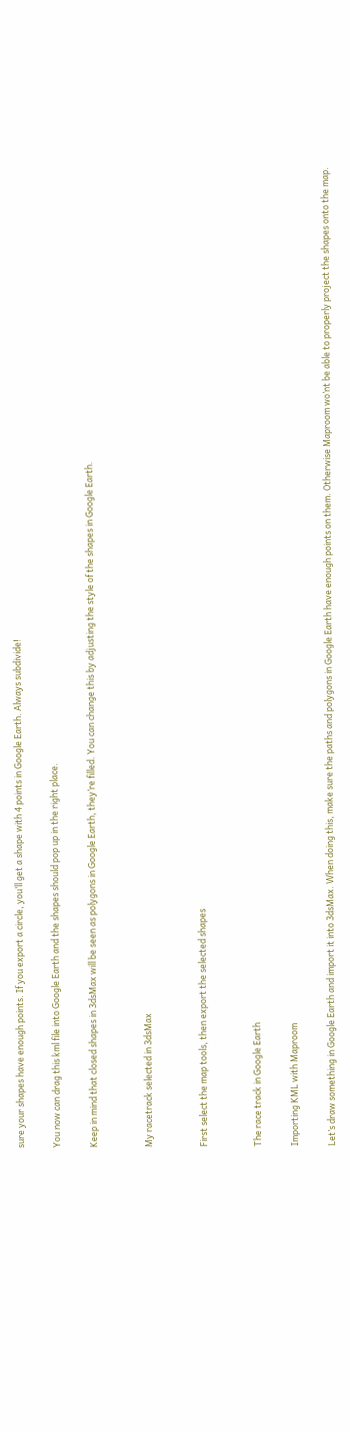sure your shapes have enough points. If you export a circle, you’ll get a shape with 4 points in Google Earth. Always subdivide!

You now can drag this kml file into Google Earth and the shapes should pop up in the right place.

Keep in mind that closed shapes in 3dsMax will be seen as polygons in Google Earth, they’re filled. You can change this by adjusting the style of the shapes in Google Earth.


My racetrack selected in 3dsMax


First select the map tools, then export the selected shapes


The race track in Google Earth

Importing KML with Maproom

Let’s draw something in Google Earth and import it into 3dsMax. When doing this, make sure the paths and polygons in Google Earth have enough points on them. Otherwise Maproom wo’nt be able to properly project the shapes onto the map.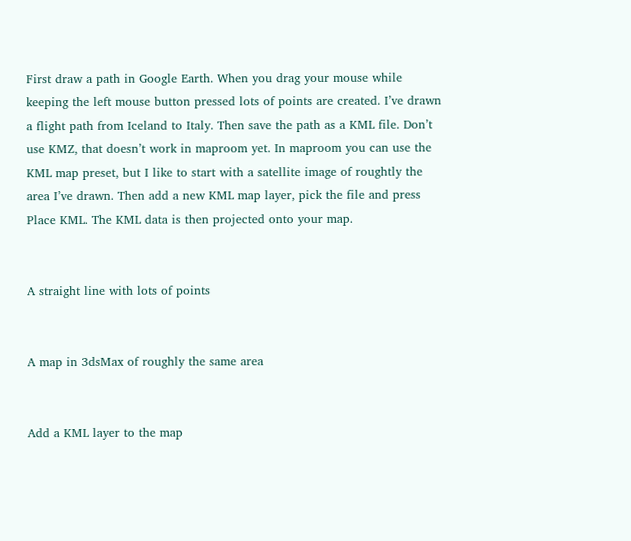First draw a path in Google Earth. When you drag your mouse while keeping the left mouse button pressed lots of points are created. I’ve drawn a flight path from Iceland to Italy. Then save the path as a KML file. Don’t use KMZ, that doesn’t work in maproom yet. In maproom you can use the KML map preset, but I like to start with a satellite image of roughtly the area I’ve drawn. Then add a new KML map layer, pick the file and press Place KML. The KML data is then projected onto your map.


A straight line with lots of points


A map in 3dsMax of roughly the same area


Add a KML layer to the map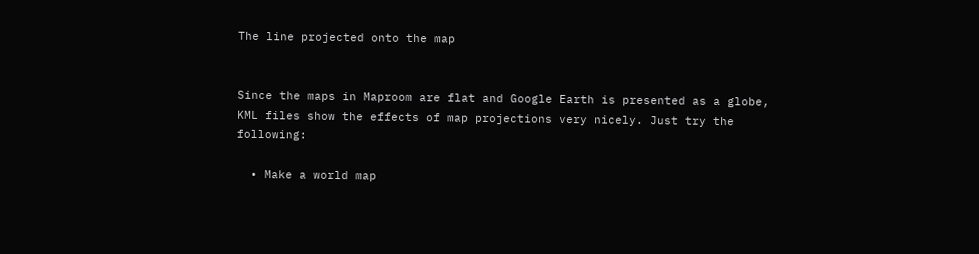The line projected onto the map


Since the maps in Maproom are flat and Google Earth is presented as a globe, KML files show the effects of map projections very nicely. Just try the following:

  • Make a world map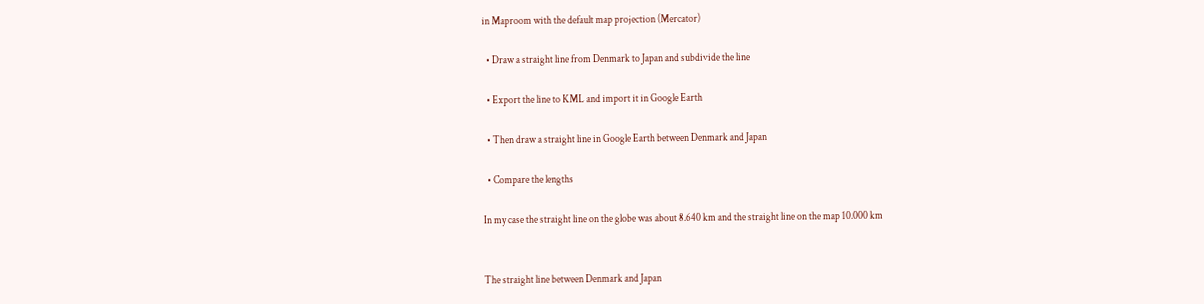in Maproom with the default map projection (Mercator)

  • Draw a straight line from Denmark to Japan and subdivide the line

  • Export the line to KML and import it in Google Earth

  • Then draw a straight line in Google Earth between Denmark and Japan

  • Compare the lengths

In my case the straight line on the globe was about 8.640 km and the straight line on the map 10.000 km


The straight line between Denmark and Japan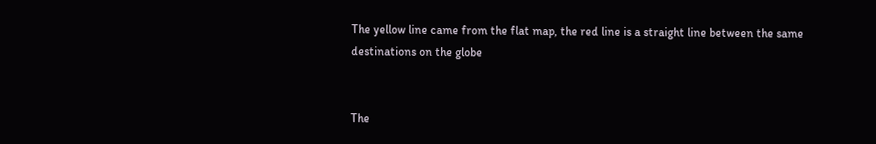The yellow line came from the flat map, the red line is a straight line between the same destinations on the globe


The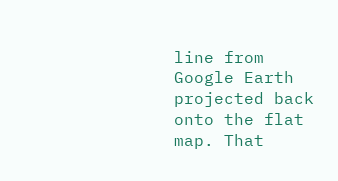line from Google Earth projected back onto the flat map. That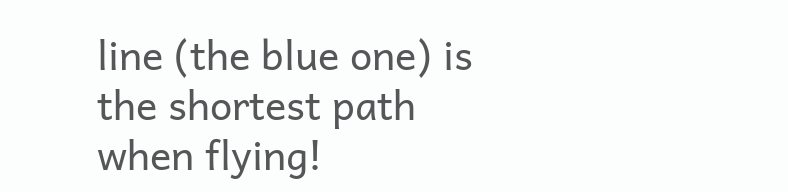line (the blue one) is the shortest path when flying!